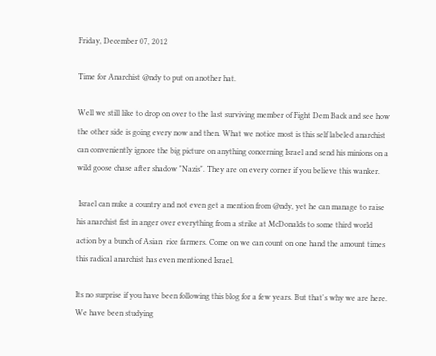Friday, December 07, 2012

Time for Anarchist @ndy to put on another hat.

Well we still like to drop on over to the last surviving member of Fight Dem Back and see how the other side is going every now and then. What we notice most is this self labeled anarchist can conveniently ignore the big picture on anything concerning Israel and send his minions on a wild goose chase after shadow "Nazis". They are on every corner if you believe this wanker.

 Israel can nuke a country and not even get a mention from @ndy, yet he can manage to raise his anarchist fist in anger over everything from a strike at McDonalds to some third world action by a bunch of Asian  rice farmers. Come on we can count on one hand the amount times this radical anarchist has even mentioned Israel.

Its no surprise if you have been following this blog for a few years. But that's why we are here. We have been studying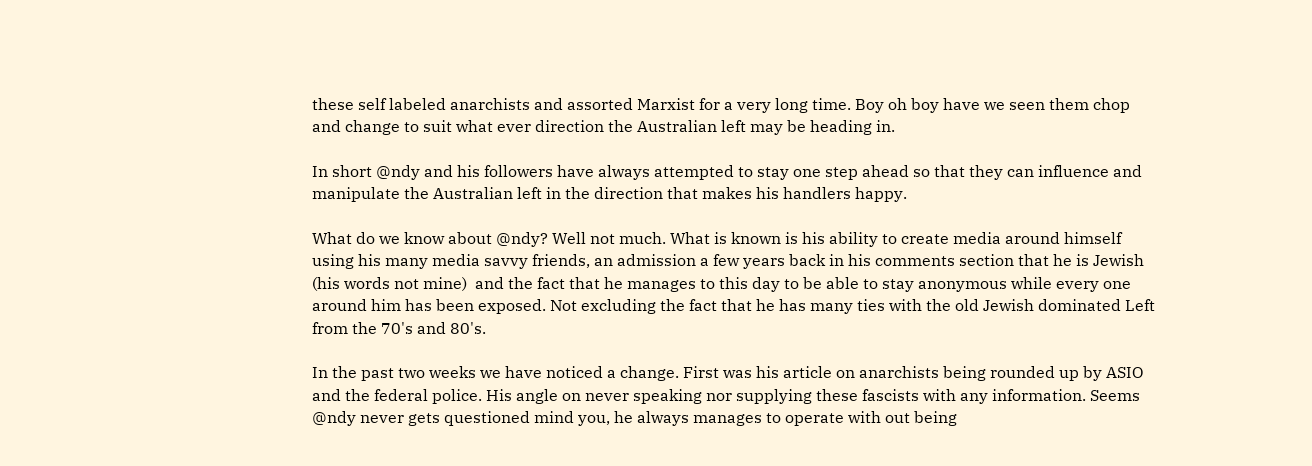these self labeled anarchists and assorted Marxist for a very long time. Boy oh boy have we seen them chop and change to suit what ever direction the Australian left may be heading in.

In short @ndy and his followers have always attempted to stay one step ahead so that they can influence and manipulate the Australian left in the direction that makes his handlers happy.

What do we know about @ndy? Well not much. What is known is his ability to create media around himself using his many media savvy friends, an admission a few years back in his comments section that he is Jewish (his words not mine)  and the fact that he manages to this day to be able to stay anonymous while every one around him has been exposed. Not excluding the fact that he has many ties with the old Jewish dominated Left from the 70's and 80's.

In the past two weeks we have noticed a change. First was his article on anarchists being rounded up by ASIO and the federal police. His angle on never speaking nor supplying these fascists with any information. Seems @ndy never gets questioned mind you, he always manages to operate with out being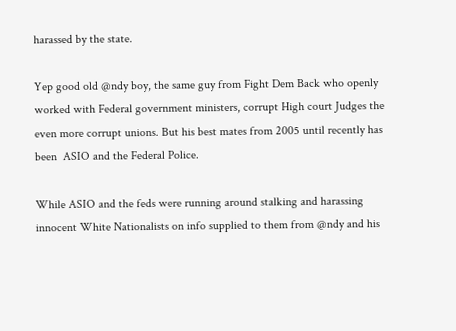harassed by the state.

Yep good old @ndy boy, the same guy from Fight Dem Back who openly worked with Federal government ministers, corrupt High court Judges the even more corrupt unions. But his best mates from 2005 until recently has been  ASIO and the Federal Police.

While ASIO and the feds were running around stalking and harassing innocent White Nationalists on info supplied to them from @ndy and his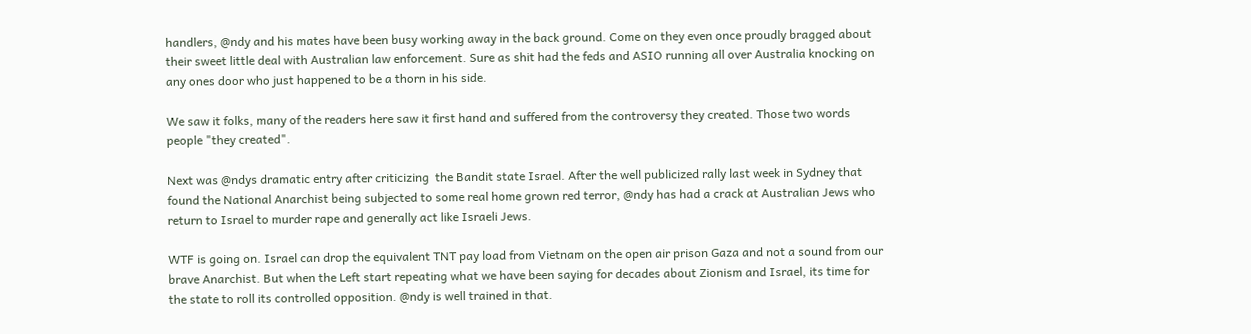handlers, @ndy and his mates have been busy working away in the back ground. Come on they even once proudly bragged about their sweet little deal with Australian law enforcement. Sure as shit had the feds and ASIO running all over Australia knocking on any ones door who just happened to be a thorn in his side.

We saw it folks, many of the readers here saw it first hand and suffered from the controversy they created. Those two words people "they created".

Next was @ndys dramatic entry after criticizing  the Bandit state Israel. After the well publicized rally last week in Sydney that found the National Anarchist being subjected to some real home grown red terror, @ndy has had a crack at Australian Jews who return to Israel to murder rape and generally act like Israeli Jews.

WTF is going on. Israel can drop the equivalent TNT pay load from Vietnam on the open air prison Gaza and not a sound from our brave Anarchist. But when the Left start repeating what we have been saying for decades about Zionism and Israel, its time for the state to roll its controlled opposition. @ndy is well trained in that.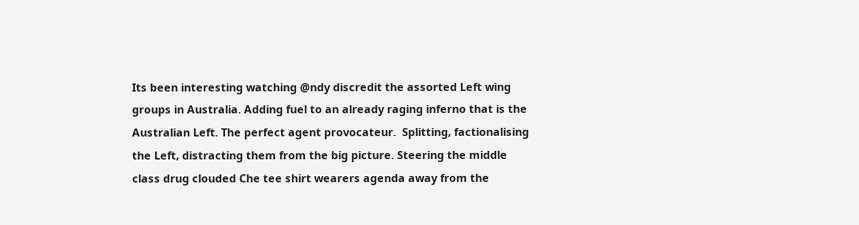Its been interesting watching @ndy discredit the assorted Left wing groups in Australia. Adding fuel to an already raging inferno that is the Australian Left. The perfect agent provocateur.  Splitting, factionalising the Left, distracting them from the big picture. Steering the middle class drug clouded Che tee shirt wearers agenda away from the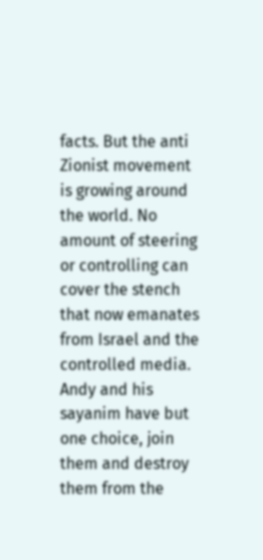facts. But the anti Zionist movement is growing around the world. No amount of steering or controlling can cover the stench that now emanates from Israel and the controlled media. Andy and his sayanim have but one choice, join them and destroy them from the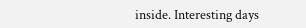inside. Interesting days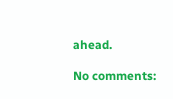ahead.

No comments: